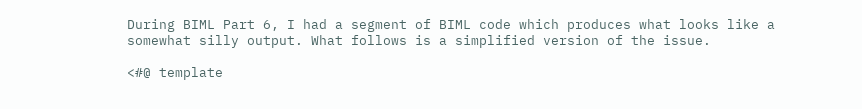During BIML Part 6, I had a segment of BIML code which produces what looks like a somewhat silly output. What follows is a simplified version of the issue.

<#@ template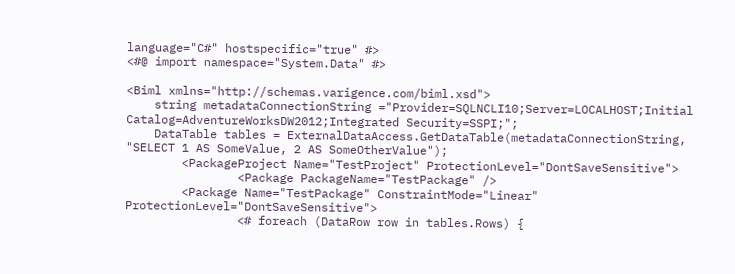language="C#" hostspecific="true" #>
<#@ import namespace="System.Data" #>

<Biml xmlns="http://schemas.varigence.com/biml.xsd">
    string metadataConnectionString ="Provider=SQLNCLI10;Server=LOCALHOST;Initial Catalog=AdventureWorksDW2012;Integrated Security=SSPI;";
    DataTable tables = ExternalDataAccess.GetDataTable(metadataConnectionString, "SELECT 1 AS SomeValue, 2 AS SomeOtherValue");
        <PackageProject Name="TestProject" ProtectionLevel="DontSaveSensitive">
                <Package PackageName="TestPackage" />
        <Package Name="TestPackage" ConstraintMode="Linear" ProtectionLevel="DontSaveSensitive">
                <# foreach (DataRow row in tables.Rows) {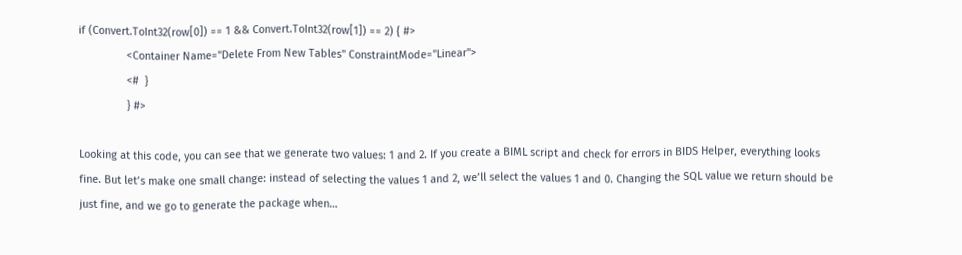if (Convert.ToInt32(row[0]) == 1 && Convert.ToInt32(row[1]) == 2) { #>
                <Container Name="Delete From New Tables" ConstraintMode="Linear">
                <#  }
                } #>

Looking at this code, you can see that we generate two values: 1 and 2. If you create a BIML script and check for errors in BIDS Helper, everything looks fine. But let’s make one small change: instead of selecting the values 1 and 2, we’ll select the values 1 and 0. Changing the SQL value we return should be just fine, and we go to generate the package when…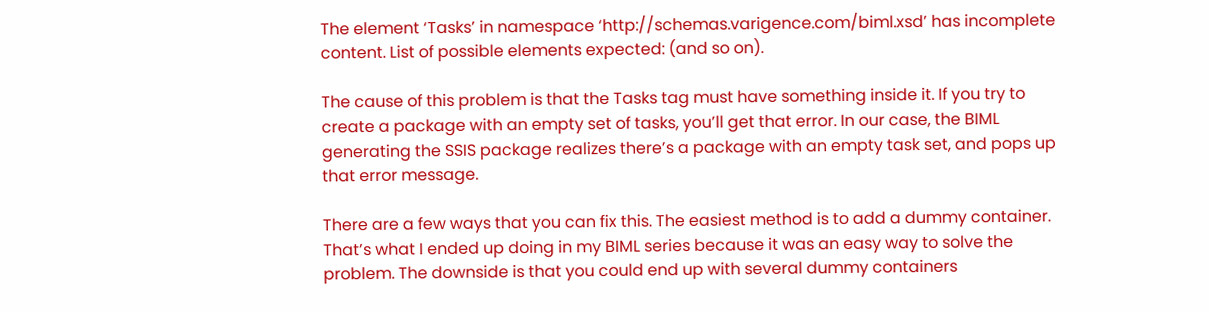The element ‘Tasks’ in namespace ‘http://schemas.varigence.com/biml.xsd’ has incomplete content. List of possible elements expected: (and so on).

The cause of this problem is that the Tasks tag must have something inside it. If you try to create a package with an empty set of tasks, you’ll get that error. In our case, the BIML generating the SSIS package realizes there’s a package with an empty task set, and pops up that error message.

There are a few ways that you can fix this. The easiest method is to add a dummy container. That’s what I ended up doing in my BIML series because it was an easy way to solve the problem. The downside is that you could end up with several dummy containers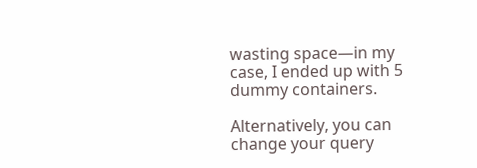wasting space—in my case, I ended up with 5 dummy containers.

Alternatively, you can change your query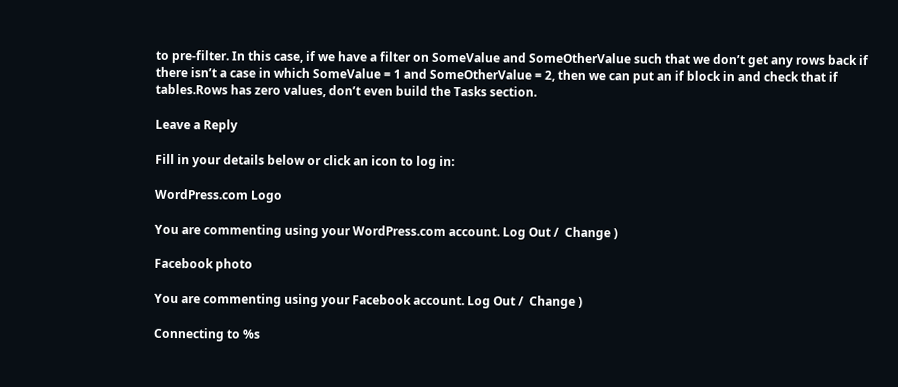to pre-filter. In this case, if we have a filter on SomeValue and SomeOtherValue such that we don’t get any rows back if there isn’t a case in which SomeValue = 1 and SomeOtherValue = 2, then we can put an if block in and check that if tables.Rows has zero values, don’t even build the Tasks section.

Leave a Reply

Fill in your details below or click an icon to log in:

WordPress.com Logo

You are commenting using your WordPress.com account. Log Out /  Change )

Facebook photo

You are commenting using your Facebook account. Log Out /  Change )

Connecting to %s